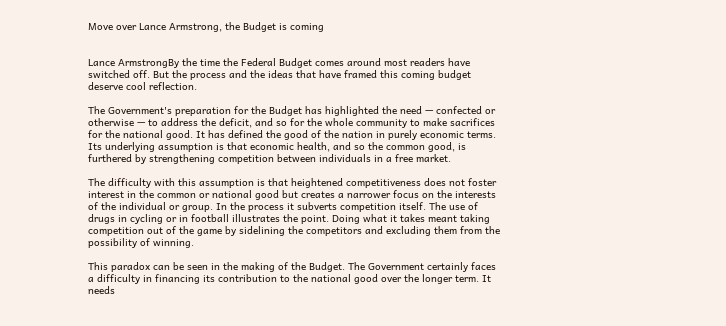Move over Lance Armstrong, the Budget is coming


Lance ArmstrongBy the time the Federal Budget comes around most readers have switched off. But the process and the ideas that have framed this coming budget deserve cool reflection.

The Government's preparation for the Budget has highlighted the need — confected or otherwise — to address the deficit, and so for the whole community to make sacrifices for the national good. It has defined the good of the nation in purely economic terms. Its underlying assumption is that economic health, and so the common good, is furthered by strengthening competition between individuals in a free market.

The difficulty with this assumption is that heightened competitiveness does not foster interest in the common or national good but creates a narrower focus on the interests of the individual or group. In the process it subverts competition itself. The use of drugs in cycling or in football illustrates the point. Doing what it takes meant taking competition out of the game by sidelining the competitors and excluding them from the possibility of winning.

This paradox can be seen in the making of the Budget. The Government certainly faces a difficulty in financing its contribution to the national good over the longer term. It needs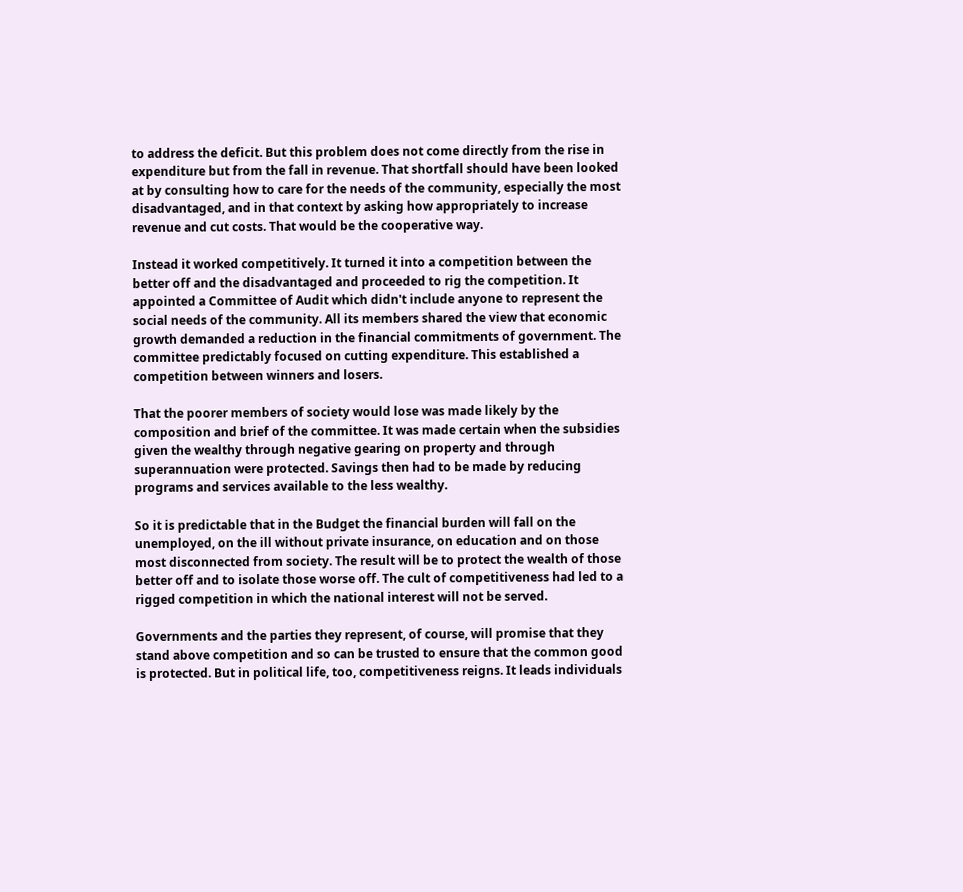to address the deficit. But this problem does not come directly from the rise in expenditure but from the fall in revenue. That shortfall should have been looked at by consulting how to care for the needs of the community, especially the most disadvantaged, and in that context by asking how appropriately to increase revenue and cut costs. That would be the cooperative way.

Instead it worked competitively. It turned it into a competition between the better off and the disadvantaged and proceeded to rig the competition. It appointed a Committee of Audit which didn't include anyone to represent the social needs of the community. All its members shared the view that economic growth demanded a reduction in the financial commitments of government. The committee predictably focused on cutting expenditure. This established a competition between winners and losers.

That the poorer members of society would lose was made likely by the composition and brief of the committee. It was made certain when the subsidies given the wealthy through negative gearing on property and through superannuation were protected. Savings then had to be made by reducing programs and services available to the less wealthy.

So it is predictable that in the Budget the financial burden will fall on the unemployed, on the ill without private insurance, on education and on those most disconnected from society. The result will be to protect the wealth of those better off and to isolate those worse off. The cult of competitiveness had led to a rigged competition in which the national interest will not be served.

Governments and the parties they represent, of course, will promise that they stand above competition and so can be trusted to ensure that the common good is protected. But in political life, too, competitiveness reigns. It leads individuals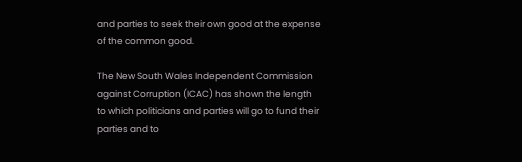and parties to seek their own good at the expense of the common good.

The New South Wales Independent Commission against Corruption (ICAC) has shown the length to which politicians and parties will go to fund their parties and to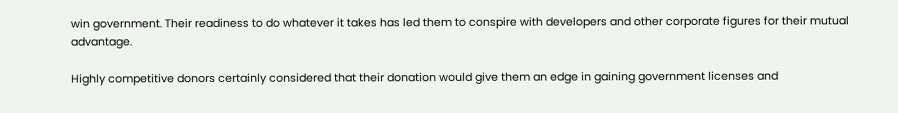win government. Their readiness to do whatever it takes has led them to conspire with developers and other corporate figures for their mutual advantage.

Highly competitive donors certainly considered that their donation would give them an edge in gaining government licenses and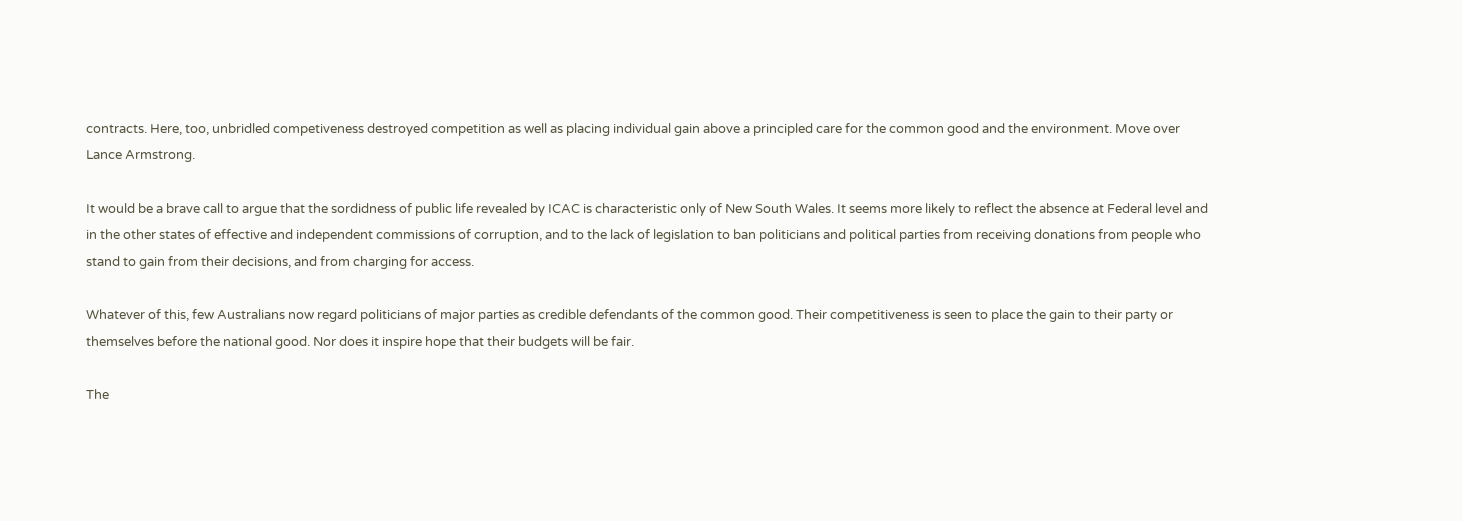contracts. Here, too, unbridled competiveness destroyed competition as well as placing individual gain above a principled care for the common good and the environment. Move over Lance Armstrong.

It would be a brave call to argue that the sordidness of public life revealed by ICAC is characteristic only of New South Wales. It seems more likely to reflect the absence at Federal level and in the other states of effective and independent commissions of corruption, and to the lack of legislation to ban politicians and political parties from receiving donations from people who stand to gain from their decisions, and from charging for access.

Whatever of this, few Australians now regard politicians of major parties as credible defendants of the common good. Their competitiveness is seen to place the gain to their party or themselves before the national good. Nor does it inspire hope that their budgets will be fair.

The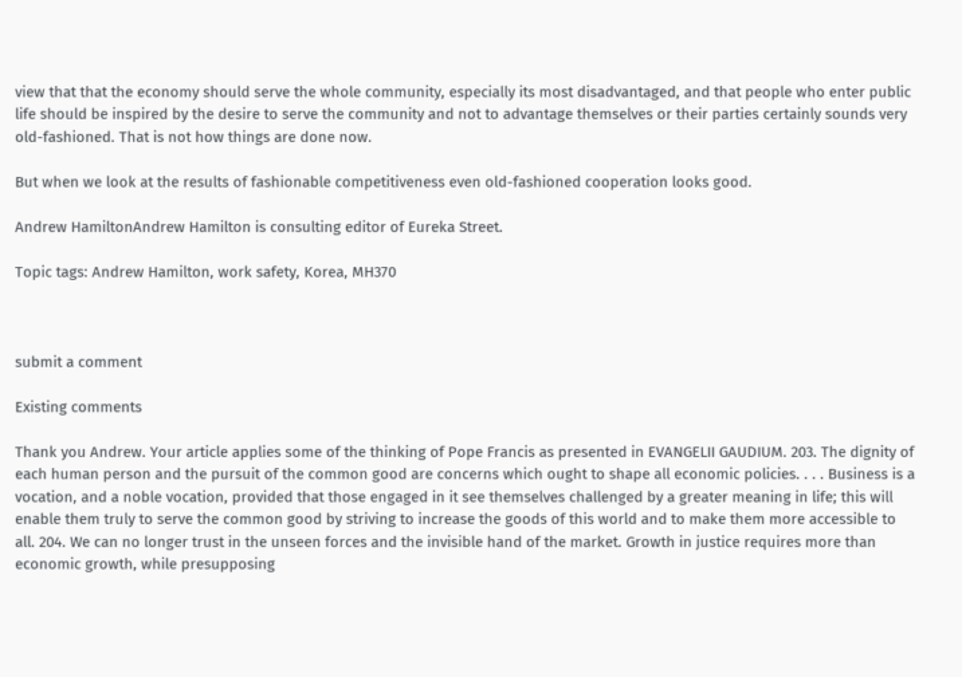view that that the economy should serve the whole community, especially its most disadvantaged, and that people who enter public life should be inspired by the desire to serve the community and not to advantage themselves or their parties certainly sounds very old-fashioned. That is not how things are done now.

But when we look at the results of fashionable competitiveness even old-fashioned cooperation looks good.

Andrew HamiltonAndrew Hamilton is consulting editor of Eureka Street.

Topic tags: Andrew Hamilton, work safety, Korea, MH370



submit a comment

Existing comments

Thank you Andrew. Your article applies some of the thinking of Pope Francis as presented in EVANGELII GAUDIUM. 203. The dignity of each human person and the pursuit of the common good are concerns which ought to shape all economic policies. . . . Business is a vocation, and a noble vocation, provided that those engaged in it see themselves challenged by a greater meaning in life; this will enable them truly to serve the common good by striving to increase the goods of this world and to make them more accessible to all. 204. We can no longer trust in the unseen forces and the invisible hand of the market. Growth in justice requires more than economic growth, while presupposing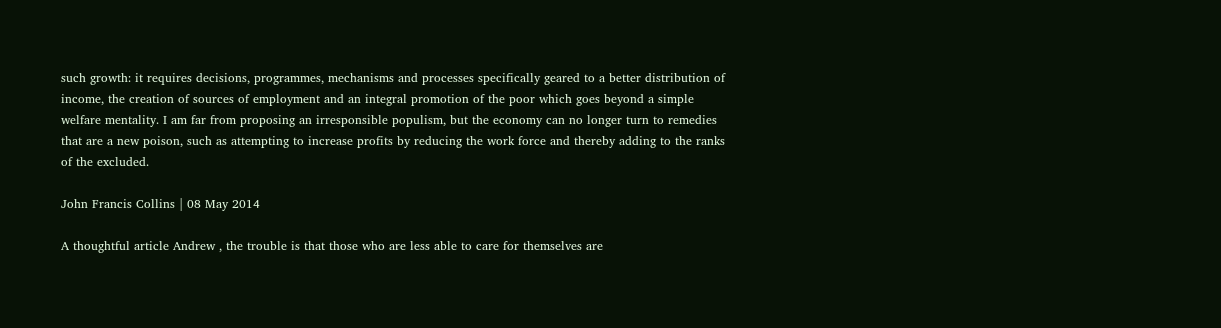such growth: it requires decisions, programmes, mechanisms and processes specifically geared to a better distribution of income, the creation of sources of employment and an integral promotion of the poor which goes beyond a simple welfare mentality. I am far from proposing an irresponsible populism, but the economy can no longer turn to remedies that are a new poison, such as attempting to increase profits by reducing the work force and thereby adding to the ranks of the excluded.

John Francis Collins | 08 May 2014

A thoughtful article Andrew , the trouble is that those who are less able to care for themselves are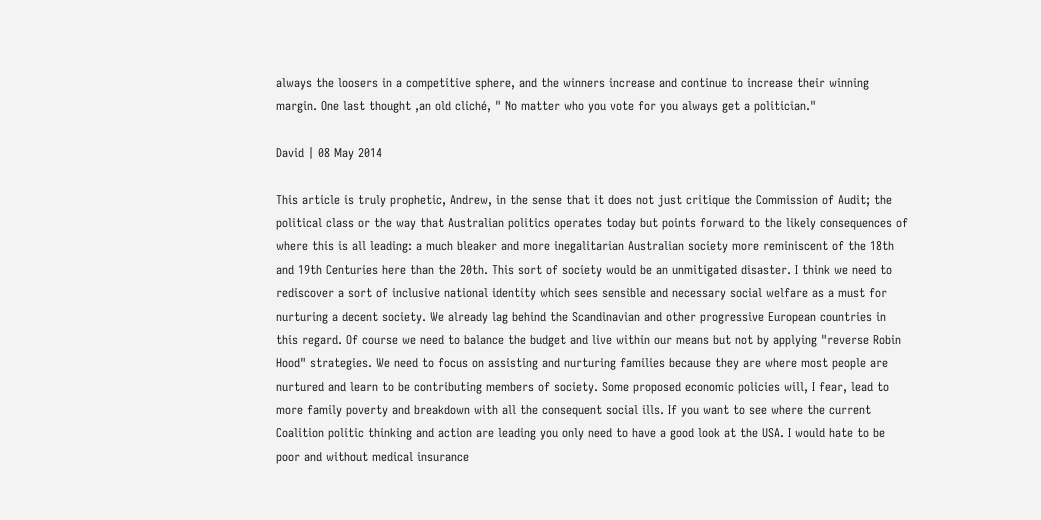always the loosers in a competitive sphere, and the winners increase and continue to increase their winning margin. One last thought ,an old cliché, " No matter who you vote for you always get a politician."

David | 08 May 2014

This article is truly prophetic, Andrew, in the sense that it does not just critique the Commission of Audit; the political class or the way that Australian politics operates today but points forward to the likely consequences of where this is all leading: a much bleaker and more inegalitarian Australian society more reminiscent of the 18th and 19th Centuries here than the 20th. This sort of society would be an unmitigated disaster. I think we need to rediscover a sort of inclusive national identity which sees sensible and necessary social welfare as a must for nurturing a decent society. We already lag behind the Scandinavian and other progressive European countries in this regard. Of course we need to balance the budget and live within our means but not by applying "reverse Robin Hood" strategies. We need to focus on assisting and nurturing families because they are where most people are nurtured and learn to be contributing members of society. Some proposed economic policies will, I fear, lead to more family poverty and breakdown with all the consequent social ills. If you want to see where the current Coalition politic thinking and action are leading you only need to have a good look at the USA. I would hate to be poor and without medical insurance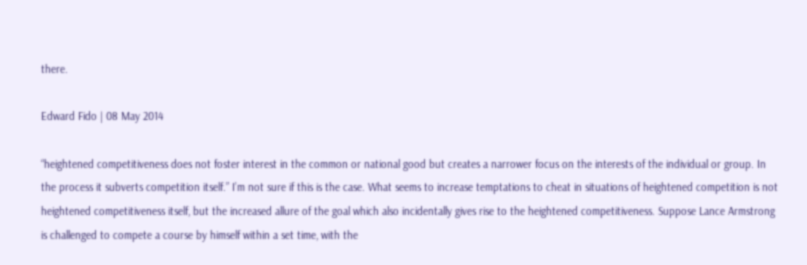there.

Edward Fido | 08 May 2014

“heightened competitiveness does not foster interest in the common or national good but creates a narrower focus on the interests of the individual or group. In the process it subverts competition itself.” I’m not sure if this is the case. What seems to increase temptations to cheat in situations of heightened competition is not heightened competitiveness itself, but the increased allure of the goal which also incidentally gives rise to the heightened competitiveness. Suppose Lance Armstrong is challenged to compete a course by himself within a set time, with the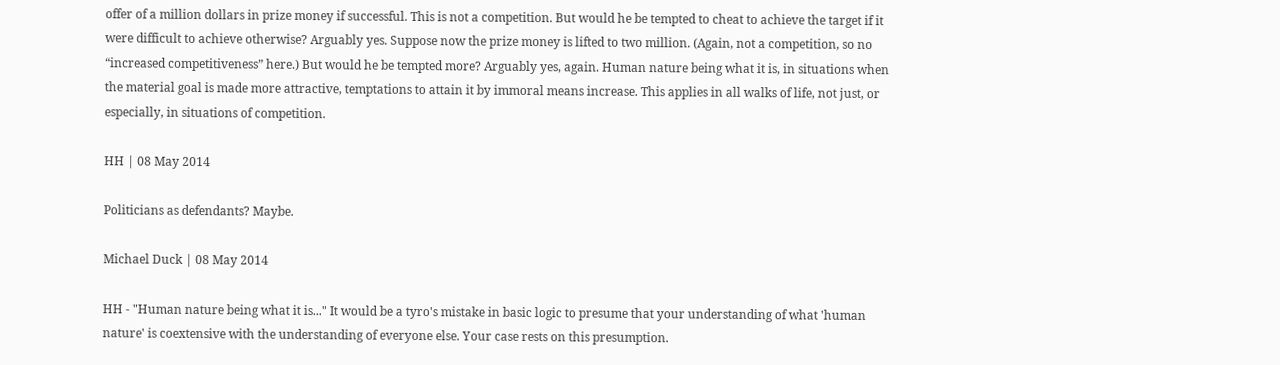offer of a million dollars in prize money if successful. This is not a competition. But would he be tempted to cheat to achieve the target if it were difficult to achieve otherwise? Arguably yes. Suppose now the prize money is lifted to two million. (Again, not a competition, so no “increased competitiveness” here.) But would he be tempted more? Arguably yes, again. Human nature being what it is, in situations when the material goal is made more attractive, temptations to attain it by immoral means increase. This applies in all walks of life, not just, or especially, in situations of competition.

HH | 08 May 2014

Politicians as defendants? Maybe.

Michael Duck | 08 May 2014

HH - "Human nature being what it is..." It would be a tyro's mistake in basic logic to presume that your understanding of what 'human nature' is coextensive with the understanding of everyone else. Your case rests on this presumption.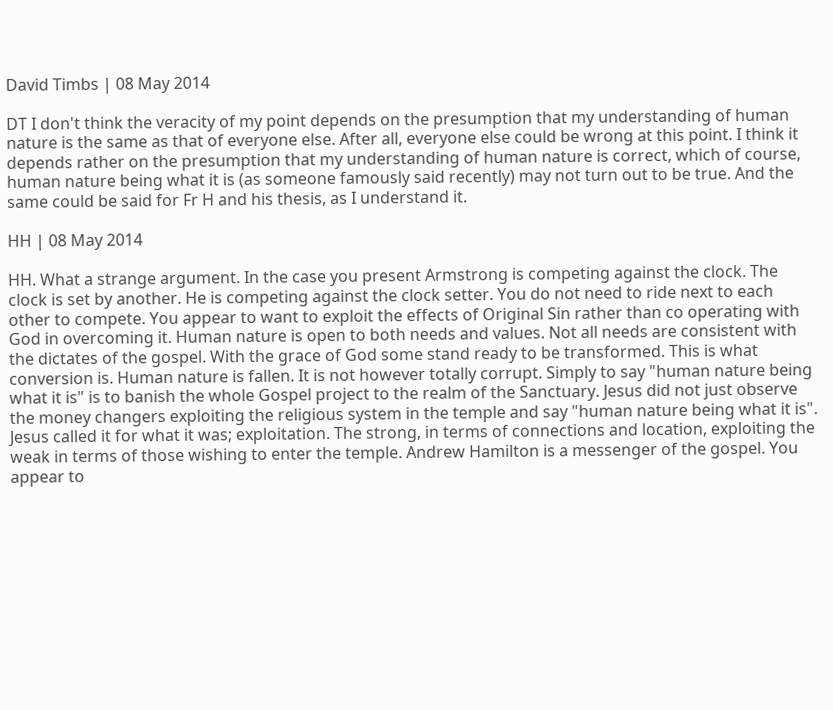David Timbs | 08 May 2014

DT I don't think the veracity of my point depends on the presumption that my understanding of human nature is the same as that of everyone else. After all, everyone else could be wrong at this point. I think it depends rather on the presumption that my understanding of human nature is correct, which of course, human nature being what it is (as someone famously said recently) may not turn out to be true. And the same could be said for Fr H and his thesis, as I understand it.

HH | 08 May 2014

HH. What a strange argument. In the case you present Armstrong is competing against the clock. The clock is set by another. He is competing against the clock setter. You do not need to ride next to each other to compete. You appear to want to exploit the effects of Original Sin rather than co operating with God in overcoming it. Human nature is open to both needs and values. Not all needs are consistent with the dictates of the gospel. With the grace of God some stand ready to be transformed. This is what conversion is. Human nature is fallen. It is not however totally corrupt. Simply to say "human nature being what it is" is to banish the whole Gospel project to the realm of the Sanctuary. Jesus did not just observe the money changers exploiting the religious system in the temple and say "human nature being what it is". Jesus called it for what it was; exploitation. The strong, in terms of connections and location, exploiting the weak in terms of those wishing to enter the temple. Andrew Hamilton is a messenger of the gospel. You appear to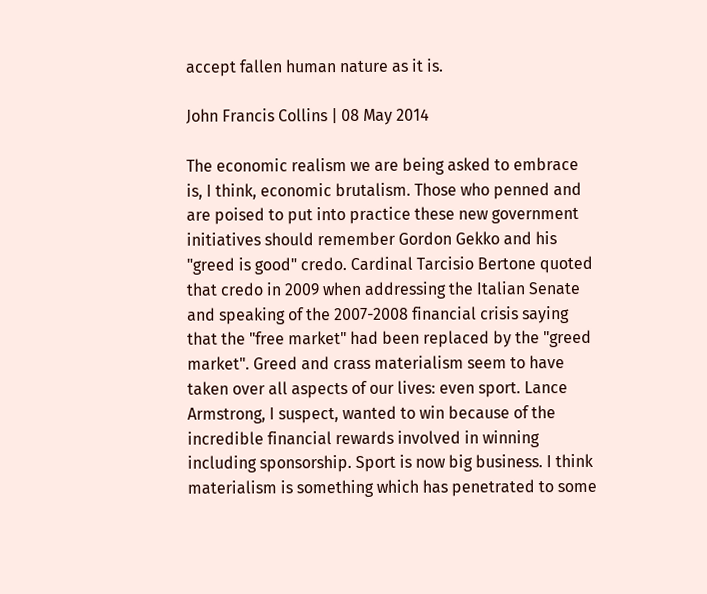accept fallen human nature as it is.

John Francis Collins | 08 May 2014

The economic realism we are being asked to embrace is, I think, economic brutalism. Those who penned and are poised to put into practice these new government initiatives should remember Gordon Gekko and his "greed is good" credo. Cardinal Tarcisio Bertone quoted that credo in 2009 when addressing the Italian Senate and speaking of the 2007-2008 financial crisis saying that the "free market" had been replaced by the "greed market". Greed and crass materialism seem to have taken over all aspects of our lives: even sport. Lance Armstrong, I suspect, wanted to win because of the incredible financial rewards involved in winning including sponsorship. Sport is now big business. I think materialism is something which has penetrated to some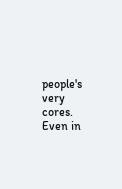people's very cores. Even in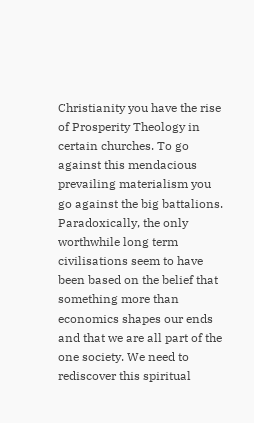Christianity you have the rise of Prosperity Theology in certain churches. To go against this mendacious prevailing materialism you go against the big battalions. Paradoxically, the only worthwhile long term civilisations seem to have been based on the belief that something more than economics shapes our ends and that we are all part of the one society. We need to rediscover this spiritual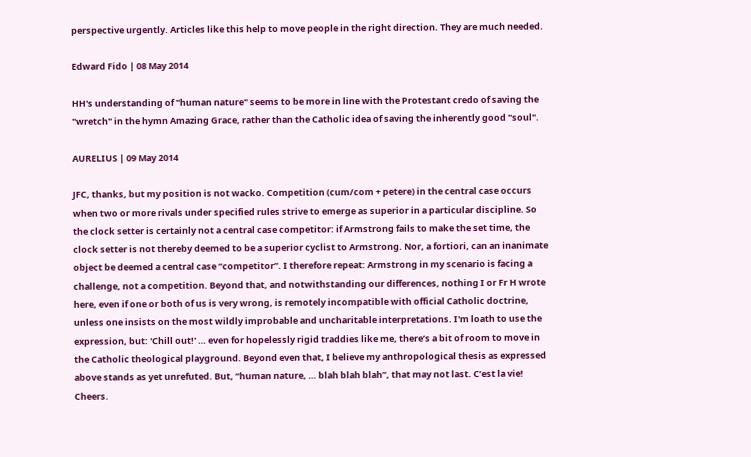perspective urgently. Articles like this help to move people in the right direction. They are much needed.

Edward Fido | 08 May 2014

HH's understanding of "human nature" seems to be more in line with the Protestant credo of saving the "wretch" in the hymn Amazing Grace, rather than the Catholic idea of saving the inherently good "soul".

AURELIUS | 09 May 2014

JFC, thanks, but my position is not wacko. Competition (cum/com + petere) in the central case occurs when two or more rivals under specified rules strive to emerge as superior in a particular discipline. So the clock setter is certainly not a central case competitor: if Armstrong fails to make the set time, the clock setter is not thereby deemed to be a superior cyclist to Armstrong. Nor, a fortiori, can an inanimate object be deemed a central case “competitor”. I therefore repeat: Armstrong in my scenario is facing a challenge, not a competition. Beyond that, and notwithstanding our differences, nothing I or Fr H wrote here, even if one or both of us is very wrong, is remotely incompatible with official Catholic doctrine, unless one insists on the most wildly improbable and uncharitable interpretations. I'm loath to use the expression, but: 'Chill out!' … even for hopelessly rigid traddies like me, there’s a bit of room to move in the Catholic theological playground. Beyond even that, I believe my anthropological thesis as expressed above stands as yet unrefuted. But, “human nature, … blah blah blah”, that may not last. C’est la vie! Cheers.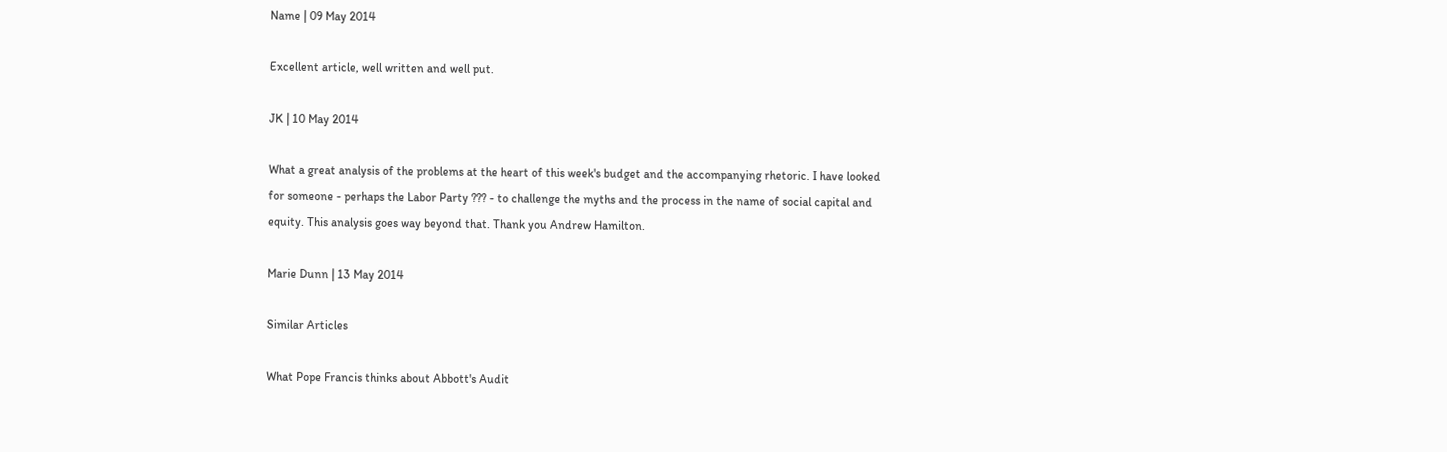Name | 09 May 2014

Excellent article, well written and well put.

JK | 10 May 2014

What a great analysis of the problems at the heart of this week's budget and the accompanying rhetoric. I have looked for someone - perhaps the Labor Party ??? - to challenge the myths and the process in the name of social capital and equity. This analysis goes way beyond that. Thank you Andrew Hamilton.

Marie Dunn | 13 May 2014

Similar Articles

What Pope Francis thinks about Abbott's Audit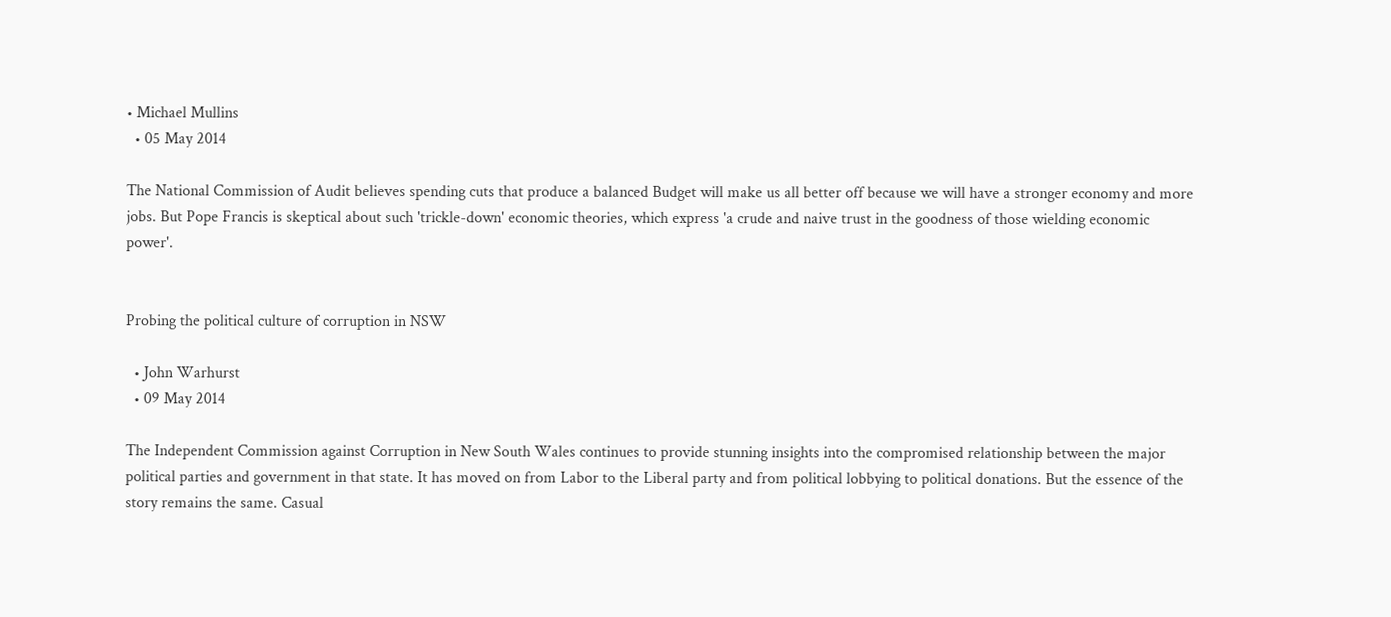• Michael Mullins
  • 05 May 2014

The National Commission of Audit believes spending cuts that produce a balanced Budget will make us all better off because we will have a stronger economy and more jobs. But Pope Francis is skeptical about such 'trickle-down' economic theories, which express 'a crude and naive trust in the goodness of those wielding economic power'.


Probing the political culture of corruption in NSW

  • John Warhurst
  • 09 May 2014

The Independent Commission against Corruption in New South Wales continues to provide stunning insights into the compromised relationship between the major political parties and government in that state. It has moved on from Labor to the Liberal party and from political lobbying to political donations. But the essence of the story remains the same. Casual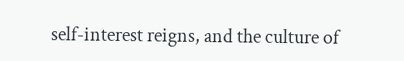self-interest reigns, and the culture of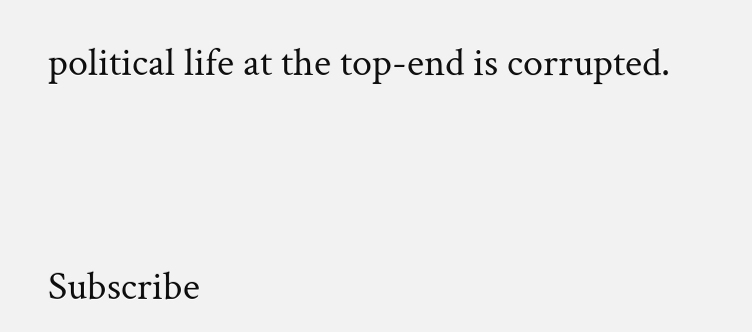political life at the top-end is corrupted.



Subscribe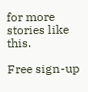for more stories like this.

Free sign-up